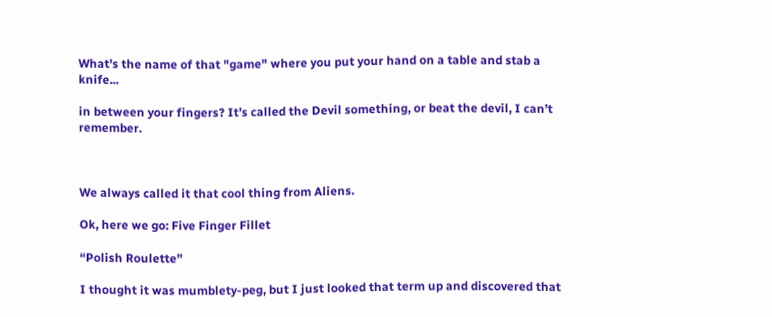What's the name of that "game" where you put your hand on a table and stab a knife...

in between your fingers? It’s called the Devil something, or beat the devil, I can’t remember.



We always called it that cool thing from Aliens.

Ok, here we go: Five Finger Fillet

“Polish Roulette”

I thought it was mumblety-peg, but I just looked that term up and discovered that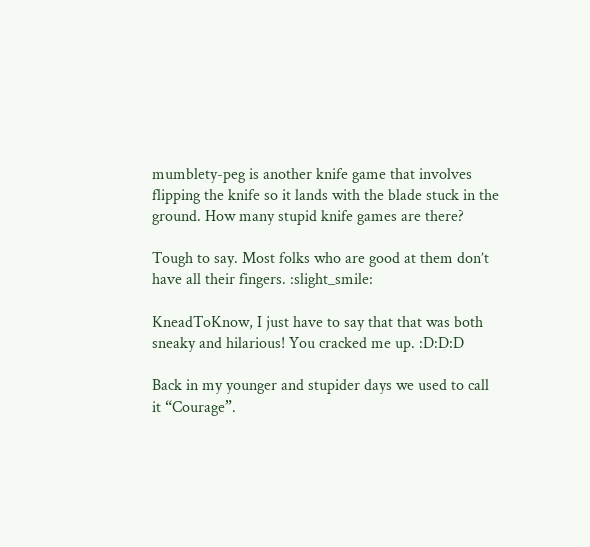mumblety-peg is another knife game that involves flipping the knife so it lands with the blade stuck in the ground. How many stupid knife games are there?

Tough to say. Most folks who are good at them don’t have all their fingers. :slight_smile:

KneadToKnow, I just have to say that that was both sneaky and hilarious! You cracked me up. :D:D:D

Back in my younger and stupider days we used to call it “Courage”.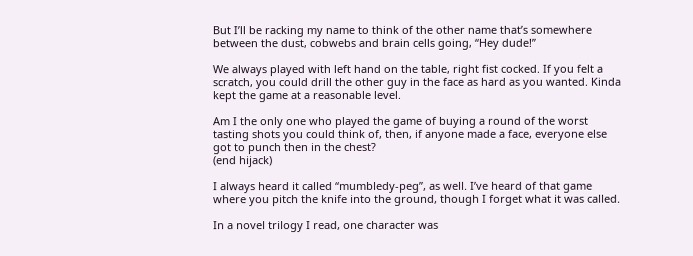But I’ll be racking my name to think of the other name that’s somewhere between the dust, cobwebs and brain cells going, “Hey dude!”

We always played with left hand on the table, right fist cocked. If you felt a scratch, you could drill the other guy in the face as hard as you wanted. Kinda kept the game at a reasonable level.

Am I the only one who played the game of buying a round of the worst tasting shots you could think of, then, if anyone made a face, everyone else got to punch then in the chest?
(end hijack)

I always heard it called “mumbledy-peg”, as well. I’ve heard of that game where you pitch the knife into the ground, though I forget what it was called.

In a novel trilogy I read, one character was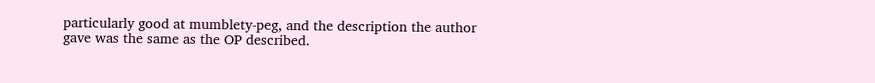particularly good at mumblety-peg, and the description the author gave was the same as the OP described.